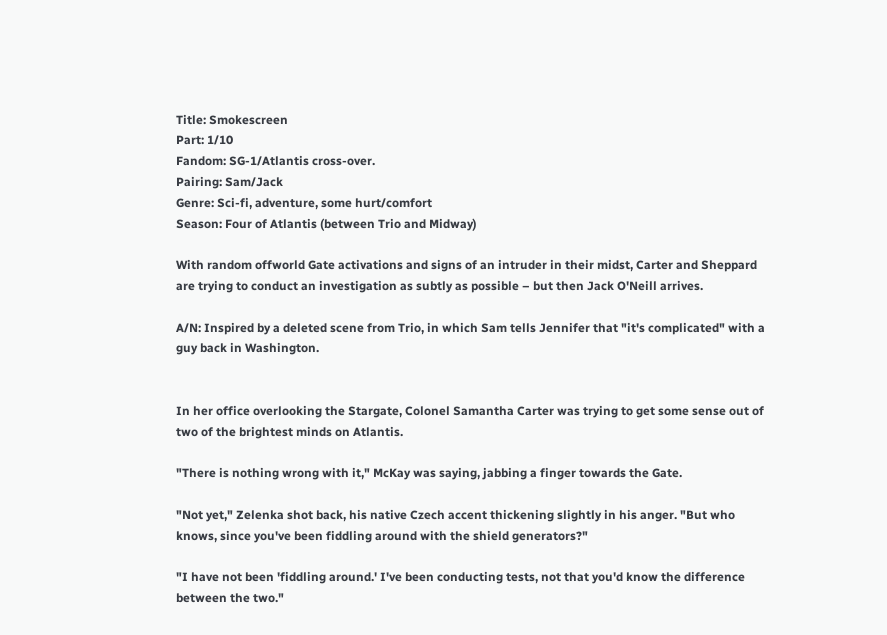Title: Smokescreen
Part: 1/10
Fandom: SG-1/Atlantis cross-over.
Pairing: Sam/Jack
Genre: Sci-fi, adventure, some hurt/comfort
Season: Four of Atlantis (between Trio and Midway)

With random offworld Gate activations and signs of an intruder in their midst, Carter and Sheppard are trying to conduct an investigation as subtly as possible – but then Jack O'Neill arrives.

A/N: Inspired by a deleted scene from Trio, in which Sam tells Jennifer that "it's complicated" with a guy back in Washington.


In her office overlooking the Stargate, Colonel Samantha Carter was trying to get some sense out of two of the brightest minds on Atlantis.

"There is nothing wrong with it," McKay was saying, jabbing a finger towards the Gate.

"Not yet," Zelenka shot back, his native Czech accent thickening slightly in his anger. "But who knows, since you've been fiddling around with the shield generators?"

"I have not been 'fiddling around.' I've been conducting tests, not that you'd know the difference between the two."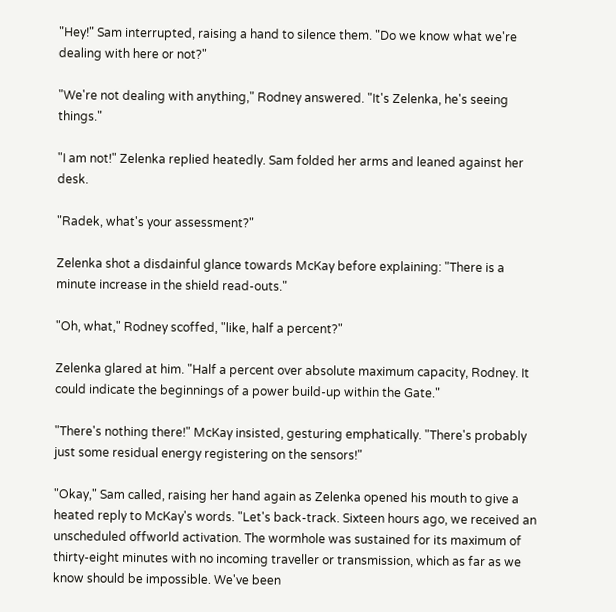"Hey!" Sam interrupted, raising a hand to silence them. "Do we know what we're dealing with here or not?"

"We're not dealing with anything," Rodney answered. "It's Zelenka, he's seeing things."

"I am not!" Zelenka replied heatedly. Sam folded her arms and leaned against her desk.

"Radek, what's your assessment?"

Zelenka shot a disdainful glance towards McKay before explaining: "There is a minute increase in the shield read-outs."

"Oh, what," Rodney scoffed, "like, half a percent?"

Zelenka glared at him. "Half a percent over absolute maximum capacity, Rodney. It could indicate the beginnings of a power build-up within the Gate."

"There's nothing there!" McKay insisted, gesturing emphatically. "There's probably just some residual energy registering on the sensors!"

"Okay," Sam called, raising her hand again as Zelenka opened his mouth to give a heated reply to McKay's words. "Let's back-track. Sixteen hours ago, we received an unscheduled offworld activation. The wormhole was sustained for its maximum of thirty-eight minutes with no incoming traveller or transmission, which as far as we know should be impossible. We've been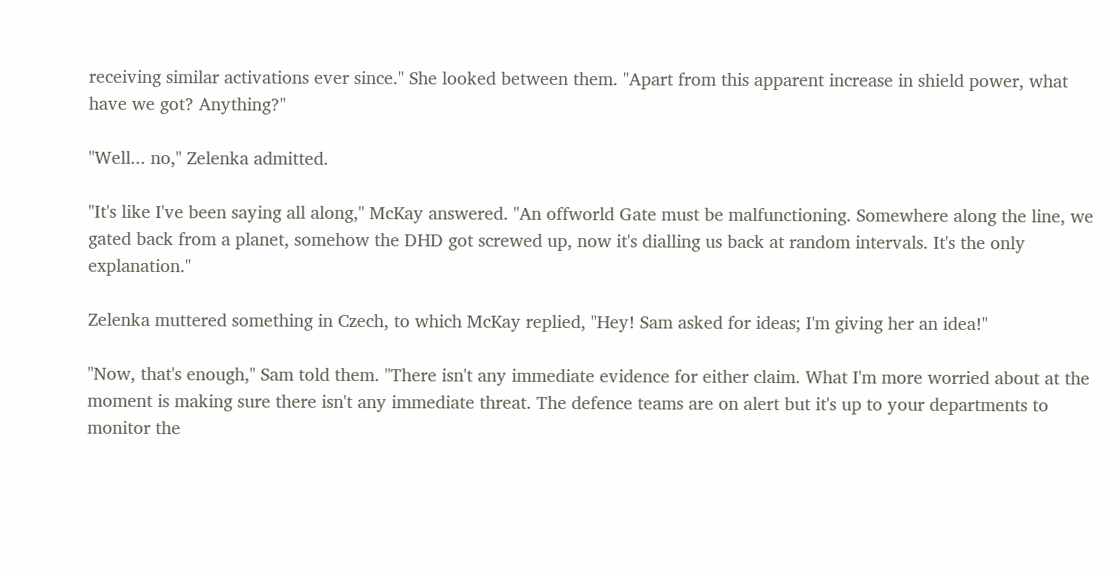receiving similar activations ever since." She looked between them. "Apart from this apparent increase in shield power, what have we got? Anything?"

"Well... no," Zelenka admitted.

"It's like I've been saying all along," McKay answered. "An offworld Gate must be malfunctioning. Somewhere along the line, we gated back from a planet, somehow the DHD got screwed up, now it's dialling us back at random intervals. It's the only explanation."

Zelenka muttered something in Czech, to which McKay replied, "Hey! Sam asked for ideas; I'm giving her an idea!"

"Now, that's enough," Sam told them. "There isn't any immediate evidence for either claim. What I'm more worried about at the moment is making sure there isn't any immediate threat. The defence teams are on alert but it's up to your departments to monitor the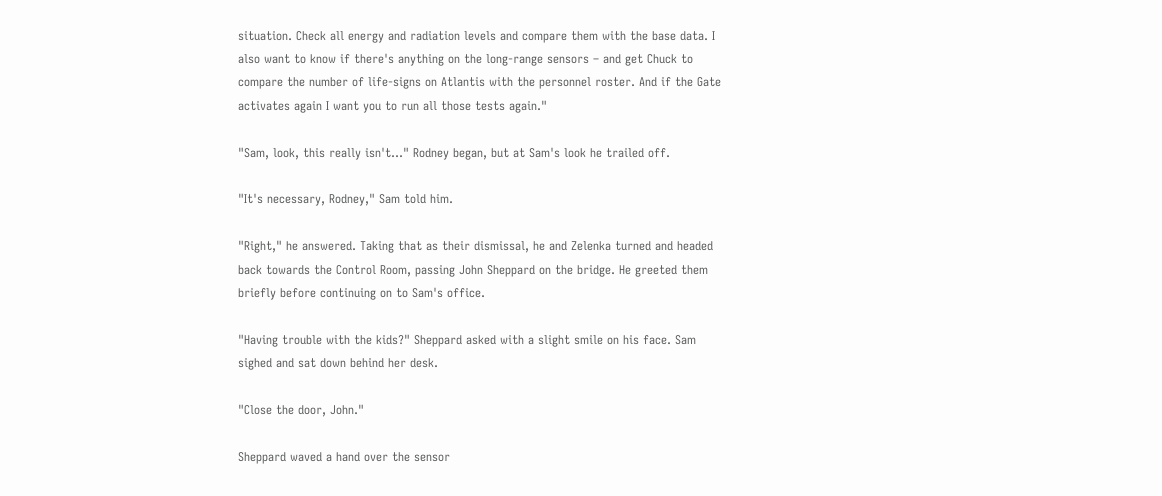situation. Check all energy and radiation levels and compare them with the base data. I also want to know if there's anything on the long-range sensors – and get Chuck to compare the number of life-signs on Atlantis with the personnel roster. And if the Gate activates again I want you to run all those tests again."

"Sam, look, this really isn't..." Rodney began, but at Sam's look he trailed off.

"It's necessary, Rodney," Sam told him.

"Right," he answered. Taking that as their dismissal, he and Zelenka turned and headed back towards the Control Room, passing John Sheppard on the bridge. He greeted them briefly before continuing on to Sam's office.

"Having trouble with the kids?" Sheppard asked with a slight smile on his face. Sam sighed and sat down behind her desk.

"Close the door, John."

Sheppard waved a hand over the sensor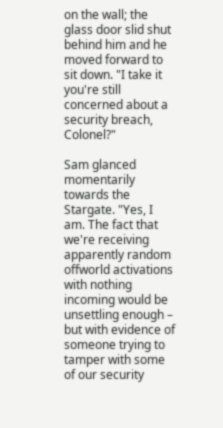on the wall; the glass door slid shut behind him and he moved forward to sit down. "I take it you're still concerned about a security breach, Colonel?"

Sam glanced momentarily towards the Stargate. "Yes, I am. The fact that we're receiving apparently random offworld activations with nothing incoming would be unsettling enough – but with evidence of someone trying to tamper with some of our security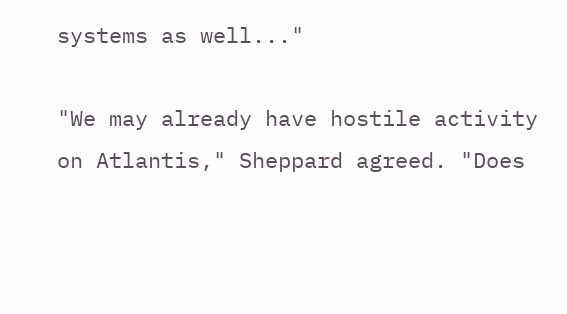systems as well..."

"We may already have hostile activity on Atlantis," Sheppard agreed. "Does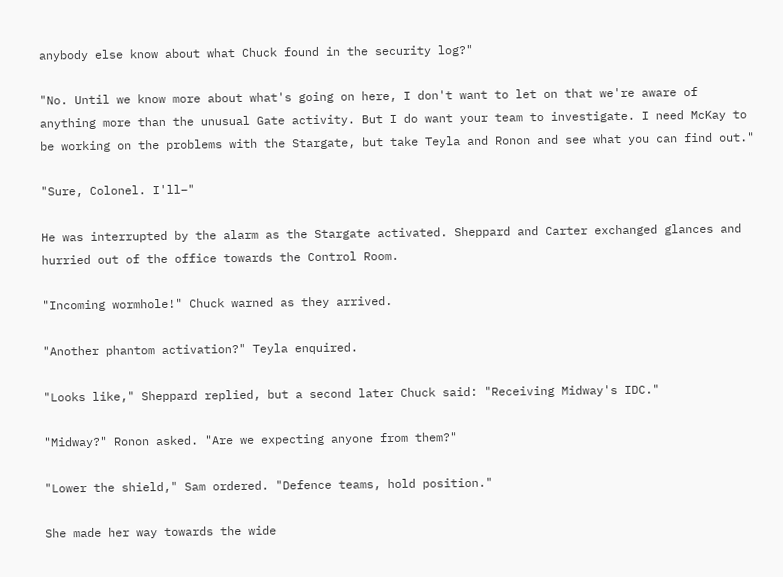anybody else know about what Chuck found in the security log?"

"No. Until we know more about what's going on here, I don't want to let on that we're aware of anything more than the unusual Gate activity. But I do want your team to investigate. I need McKay to be working on the problems with the Stargate, but take Teyla and Ronon and see what you can find out."

"Sure, Colonel. I'll–"

He was interrupted by the alarm as the Stargate activated. Sheppard and Carter exchanged glances and hurried out of the office towards the Control Room.

"Incoming wormhole!" Chuck warned as they arrived.

"Another phantom activation?" Teyla enquired.

"Looks like," Sheppard replied, but a second later Chuck said: "Receiving Midway's IDC."

"Midway?" Ronon asked. "Are we expecting anyone from them?"

"Lower the shield," Sam ordered. "Defence teams, hold position."

She made her way towards the wide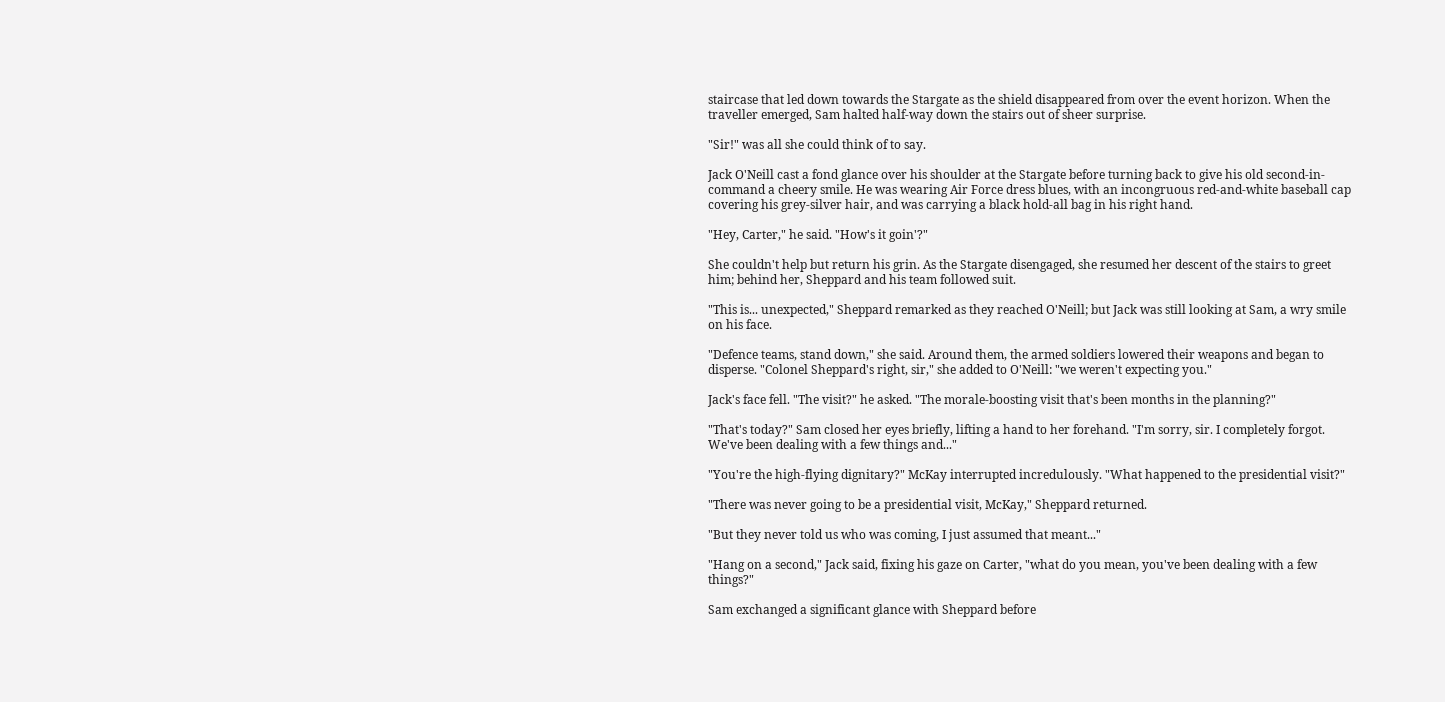staircase that led down towards the Stargate as the shield disappeared from over the event horizon. When the traveller emerged, Sam halted half-way down the stairs out of sheer surprise.

"Sir!" was all she could think of to say.

Jack O'Neill cast a fond glance over his shoulder at the Stargate before turning back to give his old second-in-command a cheery smile. He was wearing Air Force dress blues, with an incongruous red-and-white baseball cap covering his grey-silver hair, and was carrying a black hold-all bag in his right hand.

"Hey, Carter," he said. "How's it goin'?"

She couldn't help but return his grin. As the Stargate disengaged, she resumed her descent of the stairs to greet him; behind her, Sheppard and his team followed suit.

"This is... unexpected," Sheppard remarked as they reached O'Neill; but Jack was still looking at Sam, a wry smile on his face.

"Defence teams, stand down," she said. Around them, the armed soldiers lowered their weapons and began to disperse. "Colonel Sheppard's right, sir," she added to O'Neill: "we weren't expecting you."

Jack's face fell. "The visit?" he asked. "The morale-boosting visit that's been months in the planning?"

"That's today?" Sam closed her eyes briefly, lifting a hand to her forehand. "I'm sorry, sir. I completely forgot. We've been dealing with a few things and..."

"You're the high-flying dignitary?" McKay interrupted incredulously. "What happened to the presidential visit?"

"There was never going to be a presidential visit, McKay," Sheppard returned.

"But they never told us who was coming, I just assumed that meant..."

"Hang on a second," Jack said, fixing his gaze on Carter, "what do you mean, you've been dealing with a few things?"

Sam exchanged a significant glance with Sheppard before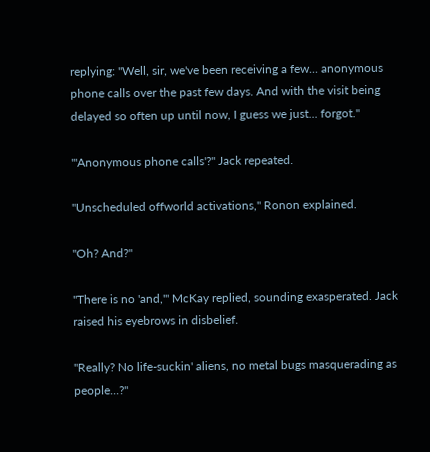replying: "Well, sir, we've been receiving a few... anonymous phone calls over the past few days. And with the visit being delayed so often up until now, I guess we just... forgot."

"'Anonymous phone calls'?" Jack repeated.

"Unscheduled offworld activations," Ronon explained.

"Oh? And?"

"There is no 'and,'" McKay replied, sounding exasperated. Jack raised his eyebrows in disbelief.

"Really? No life-suckin' aliens, no metal bugs masquerading as people...?"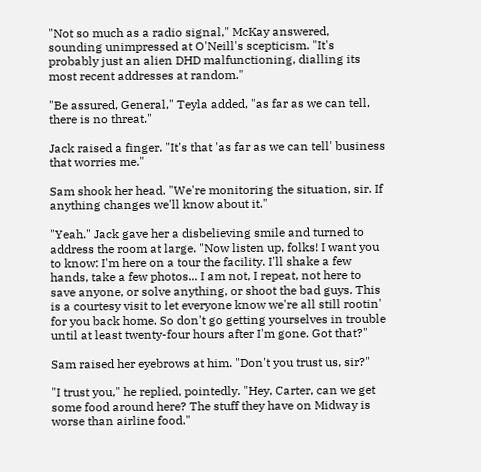"Not so much as a radio signal," McKay answered, sounding unimpressed at O'Neill's scepticism. "It's probably just an alien DHD malfunctioning, dialling its most recent addresses at random."

"Be assured, General," Teyla added, "as far as we can tell, there is no threat."

Jack raised a finger. "It's that 'as far as we can tell' business that worries me."

Sam shook her head. "We're monitoring the situation, sir. If anything changes we'll know about it."

"Yeah." Jack gave her a disbelieving smile and turned to address the room at large. "Now listen up, folks! I want you to know: I'm here on a tour the facility. I'll shake a few hands, take a few photos... I am not, I repeat, not here to save anyone, or solve anything, or shoot the bad guys. This is a courtesy visit to let everyone know we're all still rootin' for you back home. So don't go getting yourselves in trouble until at least twenty-four hours after I'm gone. Got that?"

Sam raised her eyebrows at him. "Don't you trust us, sir?"

"I trust you," he replied, pointedly. "Hey, Carter, can we get some food around here? The stuff they have on Midway is worse than airline food."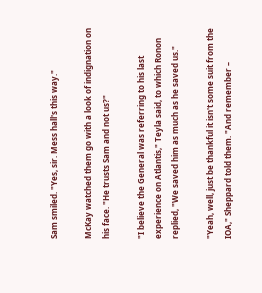Sam smiled. "Yes, sir. Mess hall's this way."

McKay watched them go with a look of indignation on his face. "He trusts Sam and not us?"

"I believe the General was referring to his last experience on Atlantis," Teyla said, to which Ronon replied, "We saved him as much as he saved us."

"Yeah, well, just be thankful it isn't some suit from the IOA," Sheppard told them. "And remember –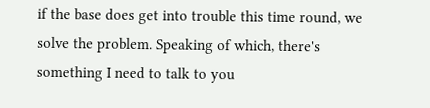if the base does get into trouble this time round, we solve the problem. Speaking of which, there's something I need to talk to you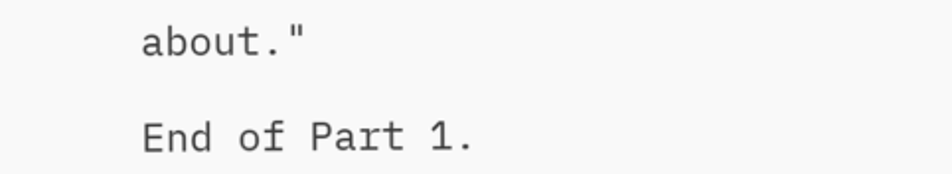about."

End of Part 1.